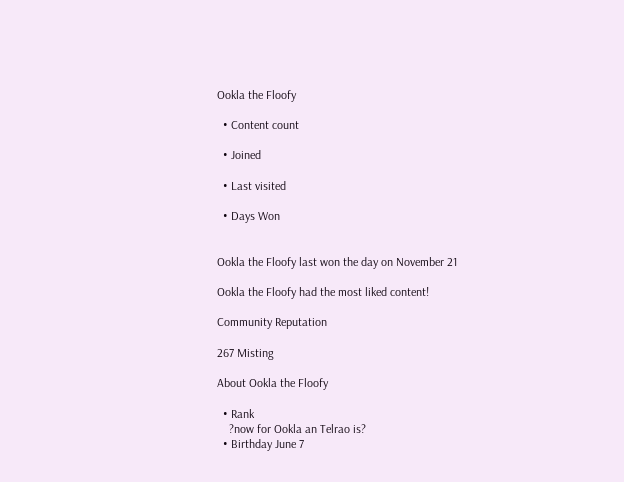Ookla the Floofy

  • Content count

  • Joined

  • Last visited

  • Days Won


Ookla the Floofy last won the day on November 21

Ookla the Floofy had the most liked content!

Community Reputation

267 Misting

About Ookla the Floofy

  • Rank
    ?now for Ookla an Telrao is?
  • Birthday June 7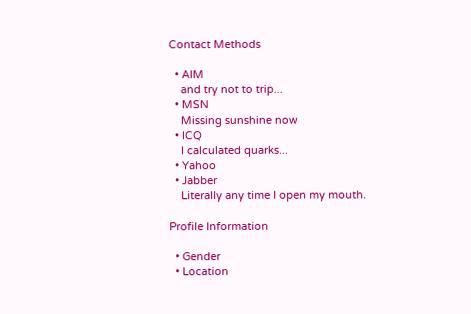Contact Methods

  • AIM
    and try not to trip...
  • MSN
    Missing sunshine now
  • ICQ
    I calculated quarks...
  • Yahoo
  • Jabber
    Literally any time I open my mouth.

Profile Information

  • Gender
  • Location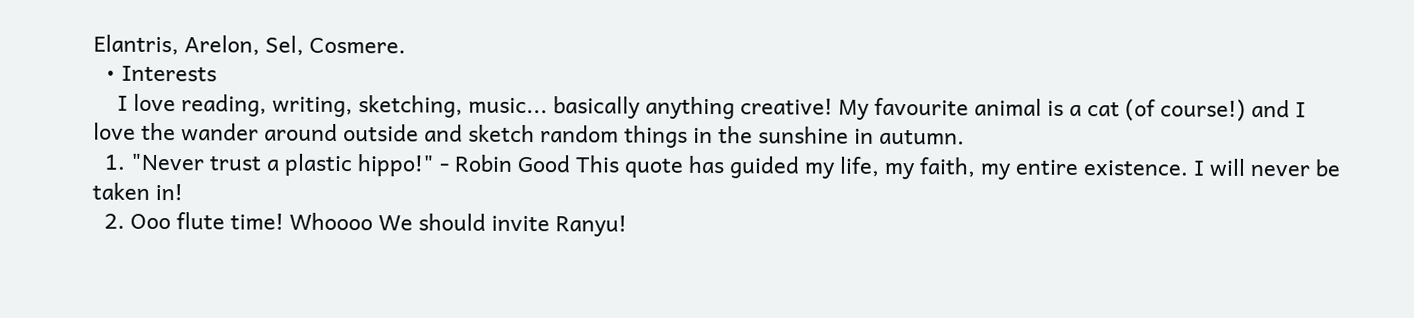Elantris, Arelon, Sel, Cosmere.
  • Interests
    I love reading, writing, sketching, music... basically anything creative! My favourite animal is a cat (of course!) and I love the wander around outside and sketch random things in the sunshine in autumn.
  1. "Never trust a plastic hippo!" - Robin Good This quote has guided my life, my faith, my entire existence. I will never be taken in!
  2. Ooo flute time! Whoooo We should invite Ranyu!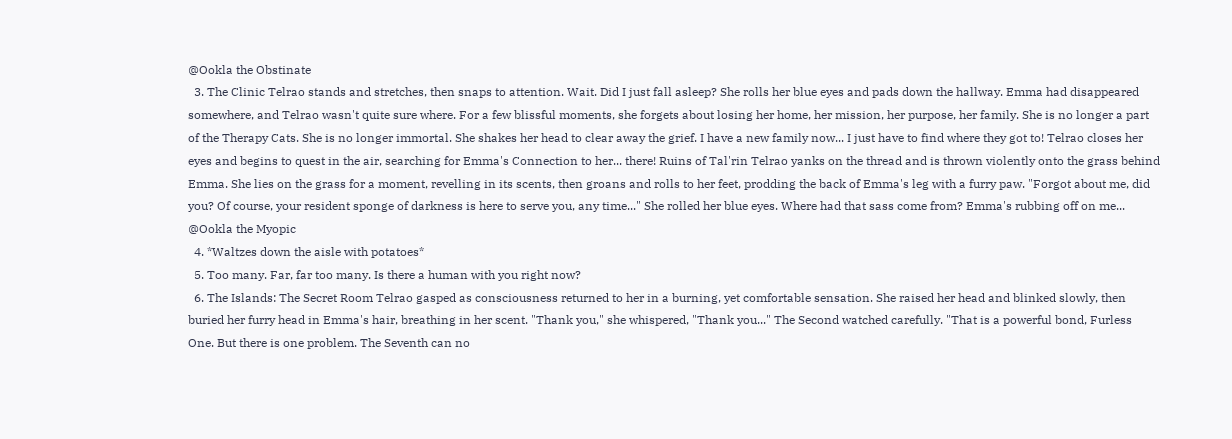@Ookla the Obstinate
  3. The Clinic Telrao stands and stretches, then snaps to attention. Wait. Did I just fall asleep? She rolls her blue eyes and pads down the hallway. Emma had disappeared somewhere, and Telrao wasn't quite sure where. For a few blissful moments, she forgets about losing her home, her mission, her purpose, her family. She is no longer a part of the Therapy Cats. She is no longer immortal. She shakes her head to clear away the grief. I have a new family now... I just have to find where they got to! Telrao closes her eyes and begins to quest in the air, searching for Emma's Connection to her... there! Ruins of Tal'rin Telrao yanks on the thread and is thrown violently onto the grass behind Emma. She lies on the grass for a moment, revelling in its scents, then groans and rolls to her feet, prodding the back of Emma's leg with a furry paw. "Forgot about me, did you? Of course, your resident sponge of darkness is here to serve you, any time..." She rolled her blue eyes. Where had that sass come from? Emma's rubbing off on me... @Ookla the Myopic
  4. *Waltzes down the aisle with potatoes*
  5. Too many. Far, far too many. Is there a human with you right now?
  6. The Islands: The Secret Room Telrao gasped as consciousness returned to her in a burning, yet comfortable sensation. She raised her head and blinked slowly, then buried her furry head in Emma's hair, breathing in her scent. "Thank you," she whispered, "Thank you..." The Second watched carefully. "That is a powerful bond, Furless One. But there is one problem. The Seventh can no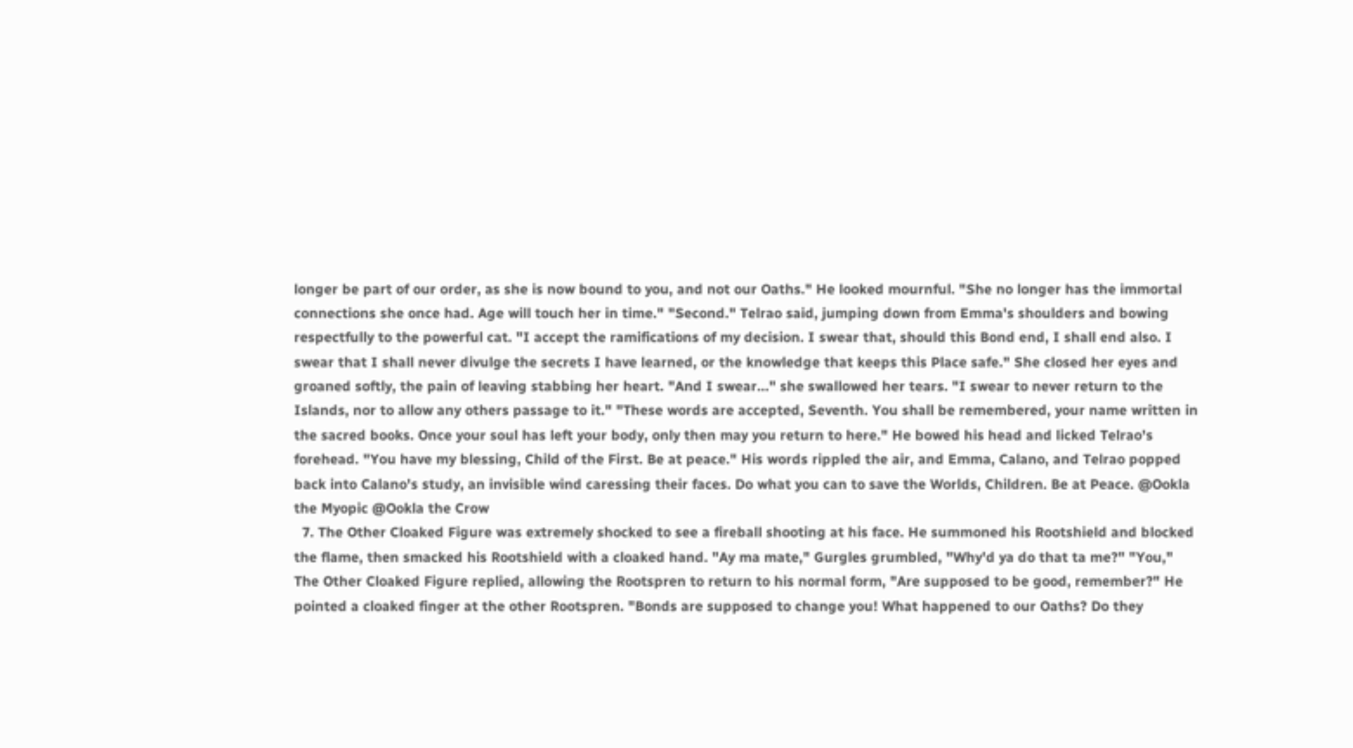longer be part of our order, as she is now bound to you, and not our Oaths." He looked mournful. "She no longer has the immortal connections she once had. Age will touch her in time." "Second." Telrao said, jumping down from Emma's shoulders and bowing respectfully to the powerful cat. "I accept the ramifications of my decision. I swear that, should this Bond end, I shall end also. I swear that I shall never divulge the secrets I have learned, or the knowledge that keeps this Place safe." She closed her eyes and groaned softly, the pain of leaving stabbing her heart. "And I swear..." she swallowed her tears. "I swear to never return to the Islands, nor to allow any others passage to it." "These words are accepted, Seventh. You shall be remembered, your name written in the sacred books. Once your soul has left your body, only then may you return to here." He bowed his head and licked Telrao's forehead. "You have my blessing, Child of the First. Be at peace." His words rippled the air, and Emma, Calano, and Telrao popped back into Calano's study, an invisible wind caressing their faces. Do what you can to save the Worlds, Children. Be at Peace. @Ookla the Myopic @Ookla the Crow
  7. The Other Cloaked Figure was extremely shocked to see a fireball shooting at his face. He summoned his Rootshield and blocked the flame, then smacked his Rootshield with a cloaked hand. "Ay ma mate," Gurgles grumbled, "Why'd ya do that ta me?" "You," The Other Cloaked Figure replied, allowing the Rootspren to return to his normal form, "Are supposed to be good, remember?" He pointed a cloaked finger at the other Rootspren. "Bonds are supposed to change you! What happened to our Oaths? Do they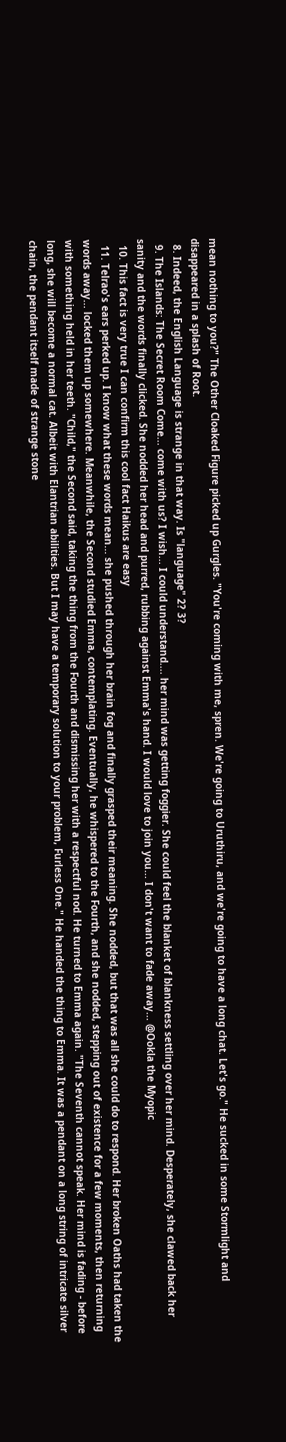mean nothing to you?" The Other Cloaked Figure picked up Gurgles. "You're coming with me, spren. We're going to Uruthiru, and we're going to have a long chat. Let's go." He sucked in some Stormlight and disappeared in a splash of Root.
  8. Indeed, the English Language is strange in that way. Is "language" 2? 3?
  9. The Islands: The Secret Room Come... come with us? I wish... I could understand.... her mind was getting foggier. She could feel the blanket of blankness settling over her mind. Desperately, she clawed back her sanity and the words finally clicked. She nodded her head and purred, rubbing against Emma's hand. I would love to join you... I don't want to fade away... @Ookla the Myopic
  10. This fact is very true I can confirm this cool fact Haikus are easy
  11. Telrao's ears perked up. I know what these words mean... she pushed through her brain fog and finally grasped their meaning. She nodded, but that was all she could do to respond. Her broken Oaths had taken the words away... locked them up somewhere. Meanwhile, the Second studied Emma, contemplating. Eventually, he whispered to the Fourth, and she nodded, stepping out of existence for a few moments, then returning with something held in her teeth. "Child," the Second said, taking the thing from the Fourth and dismissing her with a respectful nod. He turned to Emma again. "The Seventh cannot speak. Her mind is fading - before long, she will become a normal cat. Albeit with Elantrian abilities. But I may have a temporary solution to your problem, Furless One." He handed the thing to Emma. It was a pendant on a long string of intricate silver chain, the pendant itself made of strange stone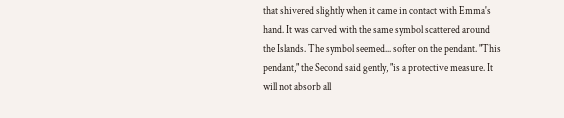that shivered slightly when it came in contact with Emma's hand. It was carved with the same symbol scattered around the Islands. The symbol seemed... softer on the pendant. "This pendant," the Second said gently, "is a protective measure. It will not absorb all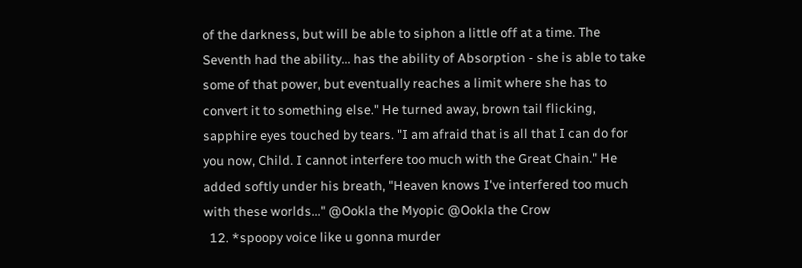of the darkness, but will be able to siphon a little off at a time. The Seventh had the ability... has the ability of Absorption - she is able to take some of that power, but eventually reaches a limit where she has to convert it to something else." He turned away, brown tail flicking, sapphire eyes touched by tears. "I am afraid that is all that I can do for you now, Child. I cannot interfere too much with the Great Chain." He added softly under his breath, "Heaven knows I've interfered too much with these worlds..." @Ookla the Myopic @Ookla the Crow
  12. *spoopy voice like u gonna murder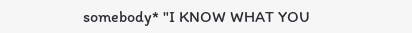somebody* "I KNOW WHAT YOU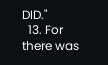DID."
  13. For there was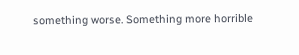something worse. Something more horrible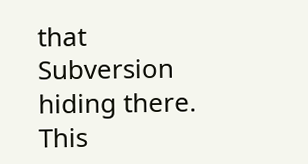that Subversion hiding there. This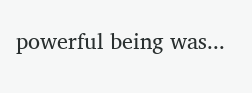powerful being was...